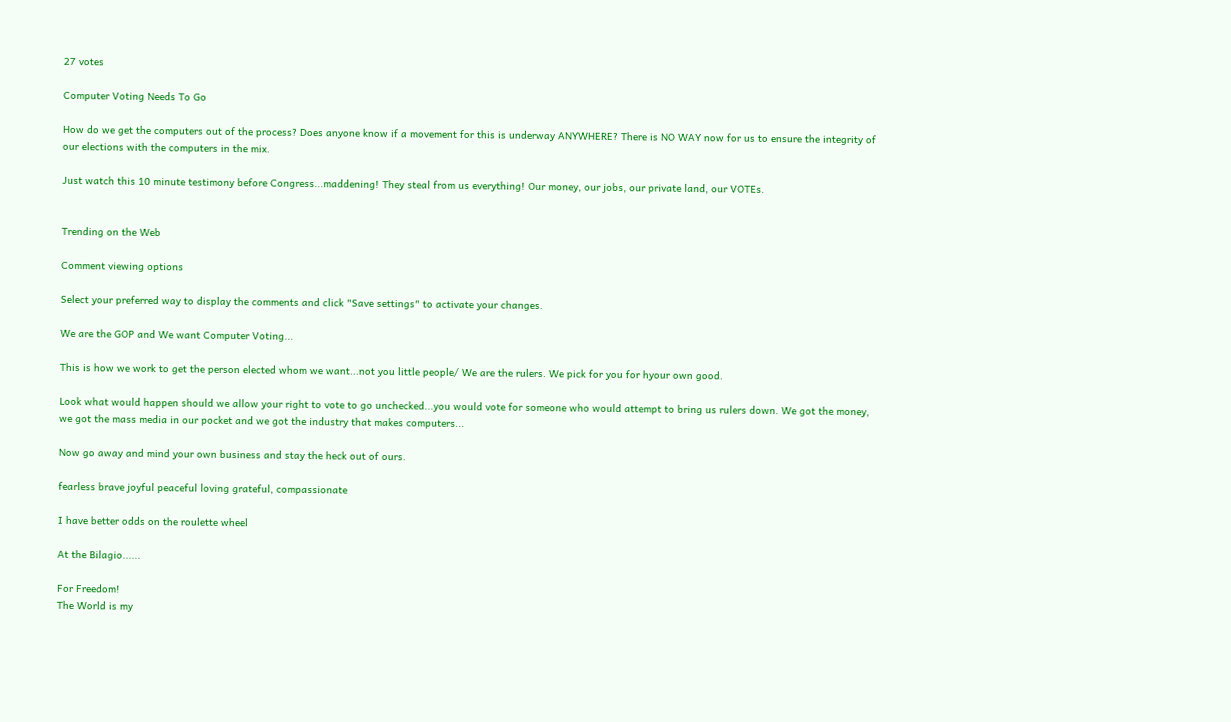27 votes

Computer Voting Needs To Go

How do we get the computers out of the process? Does anyone know if a movement for this is underway ANYWHERE? There is NO WAY now for us to ensure the integrity of our elections with the computers in the mix.

Just watch this 10 minute testimony before Congress...maddening! They steal from us everything! Our money, our jobs, our private land, our VOTEs.


Trending on the Web

Comment viewing options

Select your preferred way to display the comments and click "Save settings" to activate your changes.

We are the GOP and We want Computer Voting...

This is how we work to get the person elected whom we want...not you little people/ We are the rulers. We pick for you for hyour own good.

Look what would happen should we allow your right to vote to go unchecked...you would vote for someone who would attempt to bring us rulers down. We got the money, we got the mass media in our pocket and we got the industry that makes computers...

Now go away and mind your own business and stay the heck out of ours.

fearless brave joyful peaceful loving grateful, compassionate

I have better odds on the roulette wheel

At the Bilagio......

For Freedom!
The World is my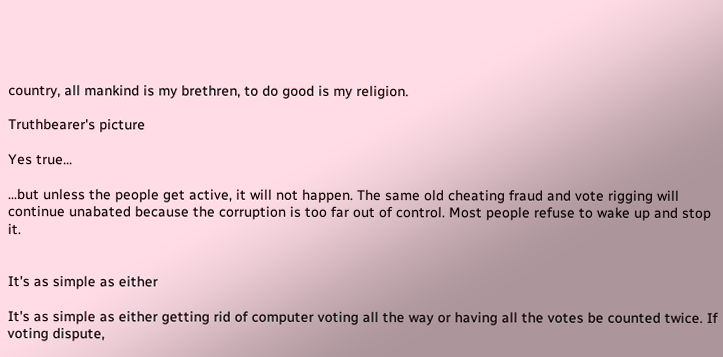country, all mankind is my brethren, to do good is my religion.

Truthbearer's picture

Yes true...

...but unless the people get active, it will not happen. The same old cheating fraud and vote rigging will continue unabated because the corruption is too far out of control. Most people refuse to wake up and stop it.


It's as simple as either

It's as simple as either getting rid of computer voting all the way or having all the votes be counted twice. If voting dispute,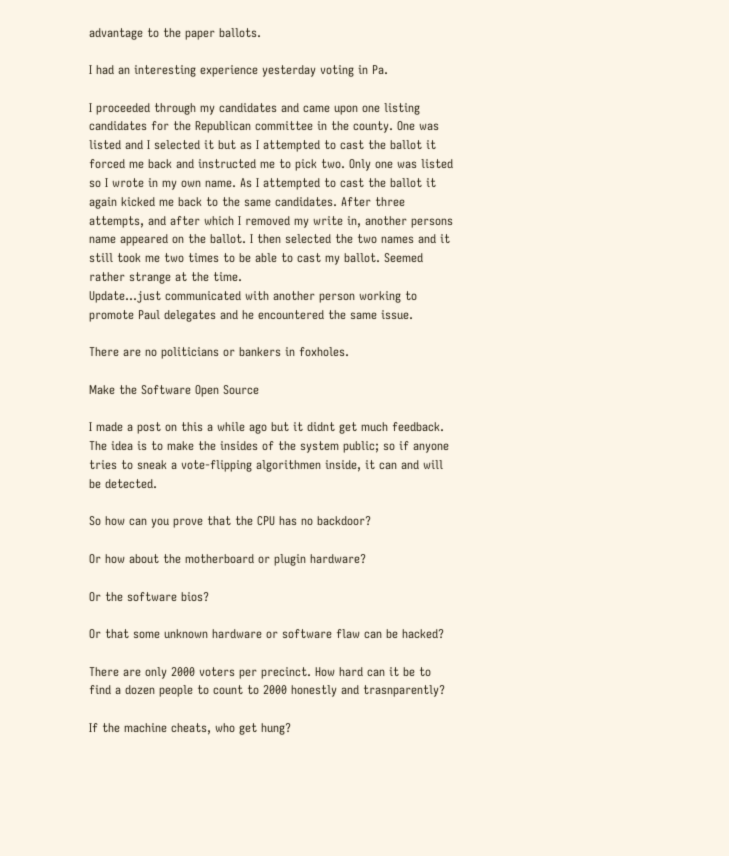advantage to the paper ballots.

I had an interesting experience yesterday voting in Pa.

I proceeded through my candidates and came upon one listing candidates for the Republican committee in the county. One was listed and I selected it but as I attempted to cast the ballot it forced me back and instructed me to pick two. Only one was listed so I wrote in my own name. As I attempted to cast the ballot it again kicked me back to the same candidates. After three attempts, and after which I removed my write in, another persons name appeared on the ballot. I then selected the two names and it still took me two times to be able to cast my ballot. Seemed rather strange at the time.
Update...just communicated with another person working to promote Paul delegates and he encountered the same issue.

There are no politicians or bankers in foxholes.

Make the Software Open Source

I made a post on this a while ago but it didnt get much feedback. The idea is to make the insides of the system public; so if anyone tries to sneak a vote-flipping algorithmen inside, it can and will be detected.

So how can you prove that the CPU has no backdoor?

Or how about the motherboard or plugin hardware?

Or the software bios?

Or that some unknown hardware or software flaw can be hacked?

There are only 2000 voters per precinct. How hard can it be to find a dozen people to count to 2000 honestly and trasnparently?

If the machine cheats, who get hung?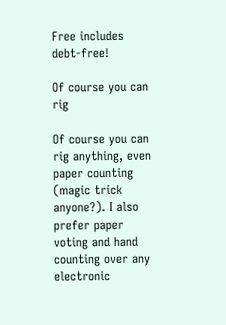Free includes debt-free!

Of course you can rig

Of course you can rig anything, even paper counting (magic trick anyone?). I also prefer paper voting and hand counting over any electronic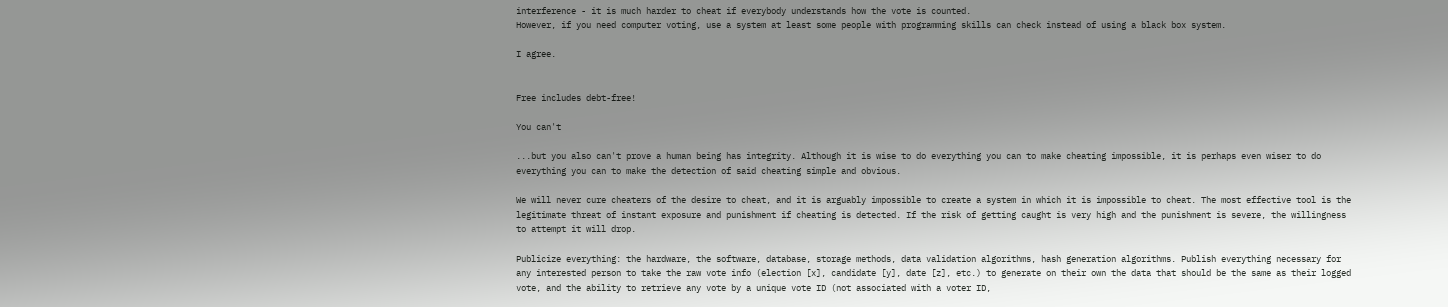interference - it is much harder to cheat if everybody understands how the vote is counted.
However, if you need computer voting, use a system at least some people with programming skills can check instead of using a black box system.

I agree.


Free includes debt-free!

You can't

...but you also can't prove a human being has integrity. Although it is wise to do everything you can to make cheating impossible, it is perhaps even wiser to do everything you can to make the detection of said cheating simple and obvious.

We will never cure cheaters of the desire to cheat, and it is arguably impossible to create a system in which it is impossible to cheat. The most effective tool is the legitimate threat of instant exposure and punishment if cheating is detected. If the risk of getting caught is very high and the punishment is severe, the willingness to attempt it will drop.

Publicize everything: the hardware, the software, database, storage methods, data validation algorithms, hash generation algorithms. Publish everything necessary for any interested person to take the raw vote info (election [x], candidate [y], date [z], etc.) to generate on their own the data that should be the same as their logged vote, and the ability to retrieve any vote by a unique vote ID (not associated with a voter ID,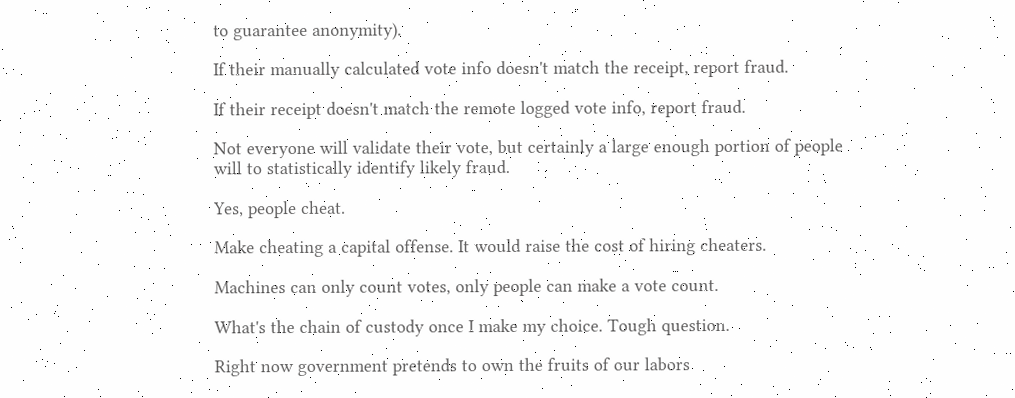to guarantee anonymity).

If their manually calculated vote info doesn't match the receipt, report fraud.

If their receipt doesn't match the remote logged vote info, report fraud.

Not everyone will validate their vote, but certainly a large enough portion of people will to statistically identify likely fraud.

Yes, people cheat.

Make cheating a capital offense. It would raise the cost of hiring cheaters.

Machines can only count votes, only people can make a vote count.

What's the chain of custody once I make my choice. Tough question.

Right now government pretends to own the fruits of our labors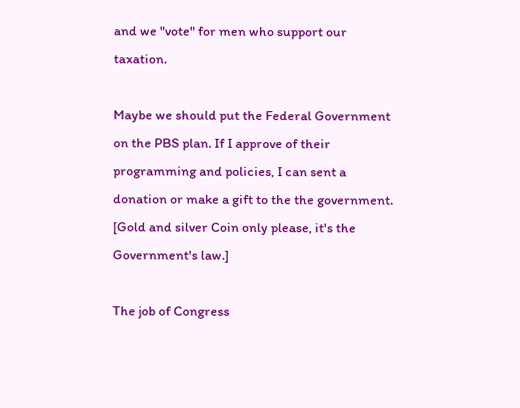and we "vote" for men who support our taxation.

Maybe we should put the Federal Government on the PBS plan. If I approve of their programming and policies, I can sent a donation or make a gift to the the government. [Gold and silver Coin only please, it's the Government's law.]

The job of Congress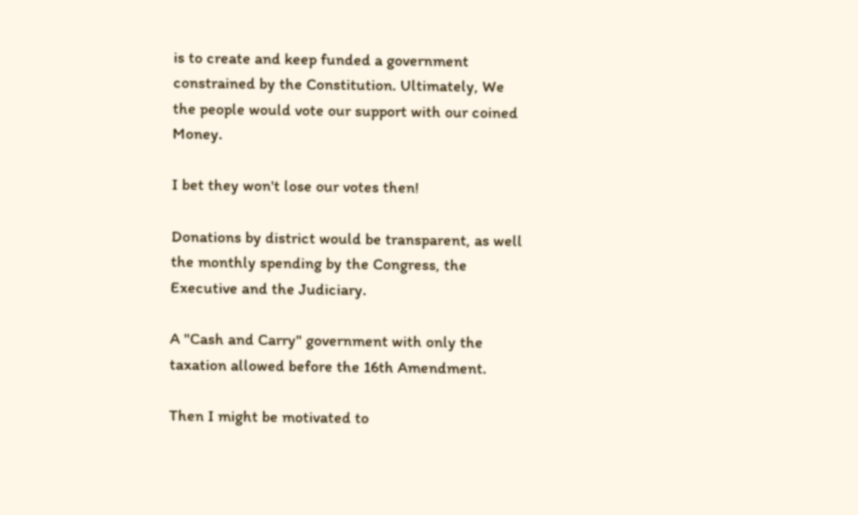is to create and keep funded a government constrained by the Constitution. Ultimately, We the people would vote our support with our coined Money.

I bet they won't lose our votes then!

Donations by district would be transparent, as well the monthly spending by the Congress, the Executive and the Judiciary.

A "Cash and Carry" government with only the taxation allowed before the 16th Amendment.

Then I might be motivated to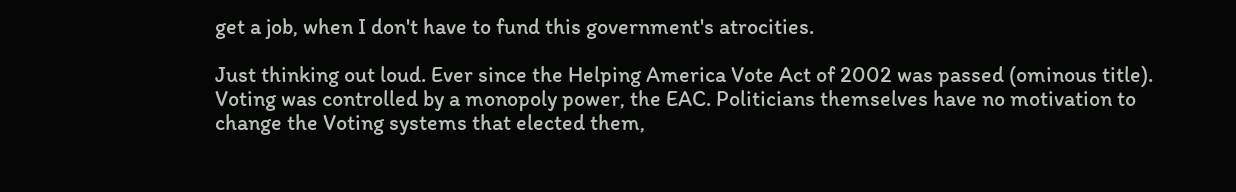get a job, when I don't have to fund this government's atrocities.

Just thinking out loud. Ever since the Helping America Vote Act of 2002 was passed (ominous title). Voting was controlled by a monopoly power, the EAC. Politicians themselves have no motivation to change the Voting systems that elected them,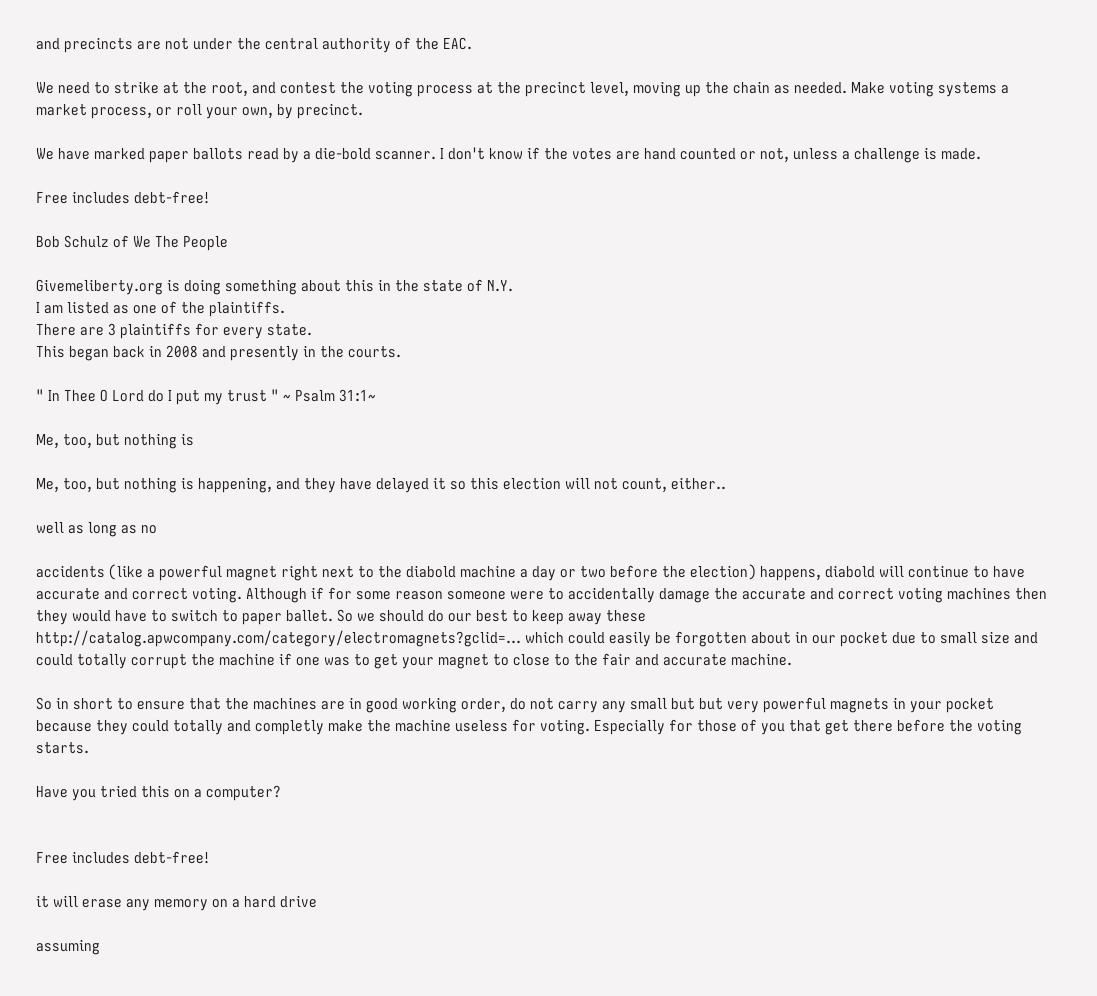and precincts are not under the central authority of the EAC.

We need to strike at the root, and contest the voting process at the precinct level, moving up the chain as needed. Make voting systems a market process, or roll your own, by precinct.

We have marked paper ballots read by a die-bold scanner. I don't know if the votes are hand counted or not, unless a challenge is made.

Free includes debt-free!

Bob Schulz of We The People

Givemeliberty.org is doing something about this in the state of N.Y.
I am listed as one of the plaintiffs.
There are 3 plaintiffs for every state.
This began back in 2008 and presently in the courts.

" In Thee O Lord do I put my trust " ~ Psalm 31:1~

Me, too, but nothing is

Me, too, but nothing is happening, and they have delayed it so this election will not count, either..

well as long as no

accidents (like a powerful magnet right next to the diabold machine a day or two before the election) happens, diabold will continue to have accurate and correct voting. Although if for some reason someone were to accidentally damage the accurate and correct voting machines then they would have to switch to paper ballet. So we should do our best to keep away these http://catalog.apwcompany.com/category/electromagnets?gclid=... which could easily be forgotten about in our pocket due to small size and could totally corrupt the machine if one was to get your magnet to close to the fair and accurate machine.

So in short to ensure that the machines are in good working order, do not carry any small but but very powerful magnets in your pocket because they could totally and completly make the machine useless for voting. Especially for those of you that get there before the voting starts.

Have you tried this on a computer?


Free includes debt-free!

it will erase any memory on a hard drive

assuming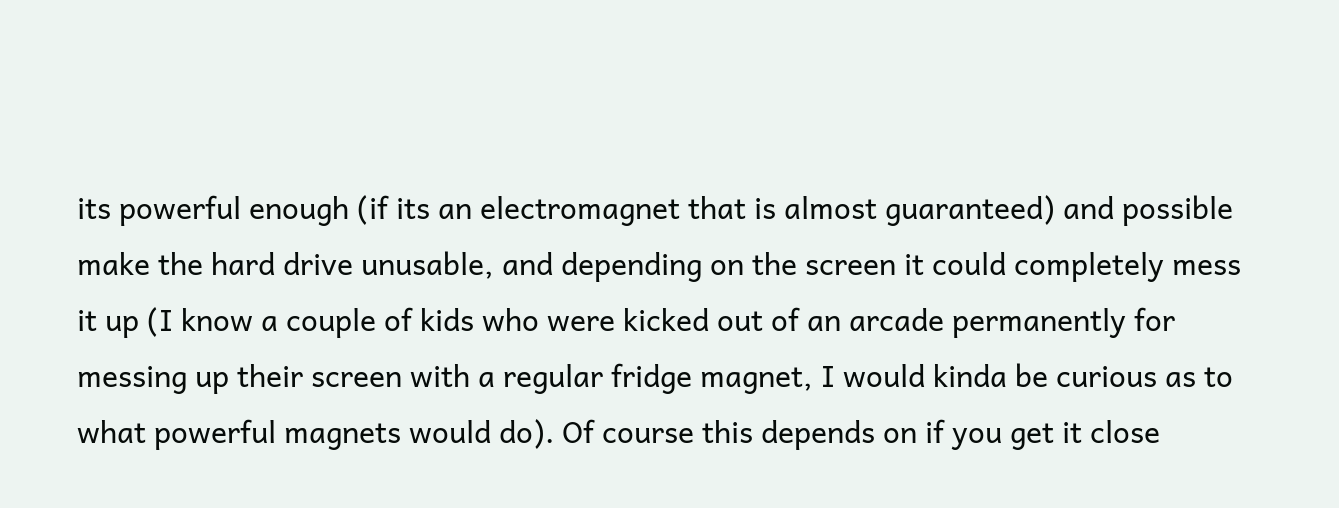its powerful enough (if its an electromagnet that is almost guaranteed) and possible make the hard drive unusable, and depending on the screen it could completely mess it up (I know a couple of kids who were kicked out of an arcade permanently for messing up their screen with a regular fridge magnet, I would kinda be curious as to what powerful magnets would do). Of course this depends on if you get it close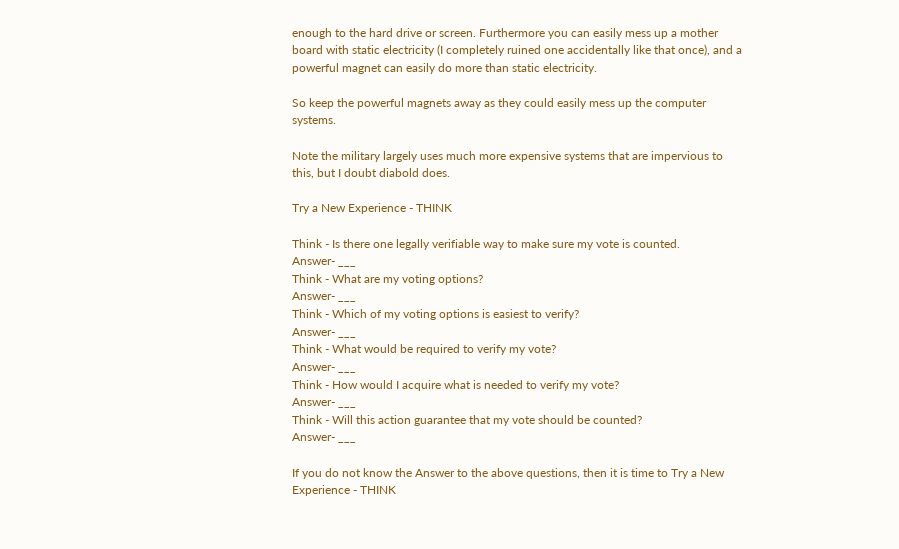enough to the hard drive or screen. Furthermore you can easily mess up a mother board with static electricity (I completely ruined one accidentally like that once), and a powerful magnet can easily do more than static electricity.

So keep the powerful magnets away as they could easily mess up the computer systems.

Note the military largely uses much more expensive systems that are impervious to this, but I doubt diabold does.

Try a New Experience - THINK

Think - Is there one legally verifiable way to make sure my vote is counted.
Answer- ___
Think - What are my voting options?
Answer- ___
Think - Which of my voting options is easiest to verify?
Answer- ___
Think - What would be required to verify my vote?
Answer- ___
Think - How would I acquire what is needed to verify my vote?
Answer- ___
Think - Will this action guarantee that my vote should be counted?
Answer- ___

If you do not know the Answer to the above questions, then it is time to Try a New Experience - THINK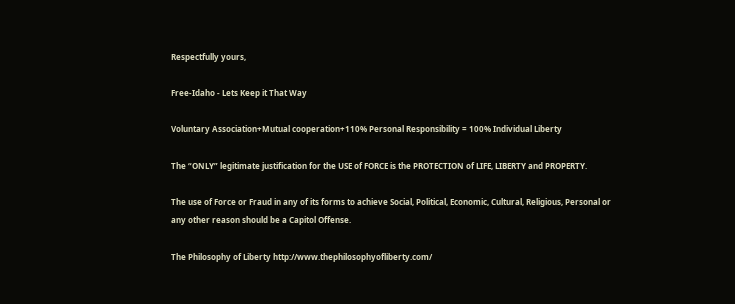Respectfully yours,

Free-Idaho - Lets Keep it That Way

Voluntary Association+Mutual cooperation+110% Personal Responsibility = 100% Individual Liberty

The “ONLY” legitimate justification for the USE of FORCE is the PROTECTION of LIFE, LIBERTY and PROPERTY.

The use of Force or Fraud in any of its forms to achieve Social, Political, Economic, Cultural, Religious, Personal or any other reason should be a Capitol Offense.

The Philosophy of Liberty http://www.thephilosophyofliberty.com/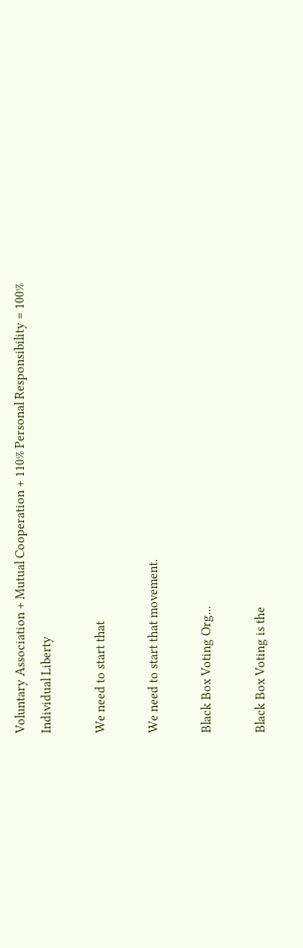Voluntary Association + Mutual Cooperation + 110% Personal Responsibility = 100% Individual Liberty

We need to start that

We need to start that movement.

Black Box Voting Org...

Black Box Voting is the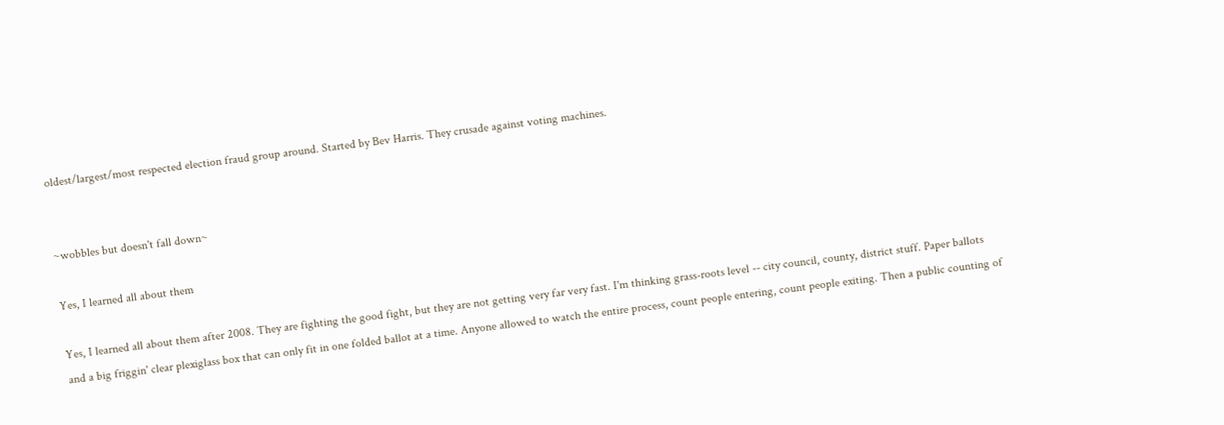oldest/largest/most respected election fraud group around. Started by Bev Harris. They crusade against voting machines.


~wobbles but doesn't fall down~

Yes, I learned all about them

Yes, I learned all about them after 2008. They are fighting the good fight, but they are not getting very far very fast. I'm thinking grass-roots level -- city council, county, district stuff. Paper ballots and a big friggin' clear plexiglass box that can only fit in one folded ballot at a time. Anyone allowed to watch the entire process, count people entering, count people exiting. Then a public counting of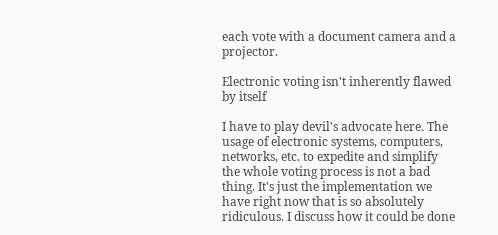each vote with a document camera and a projector.

Electronic voting isn't inherently flawed by itself

I have to play devil's advocate here. The usage of electronic systems, computers, networks, etc. to expedite and simplify the whole voting process is not a bad thing. It's just the implementation we have right now that is so absolutely ridiculous. I discuss how it could be done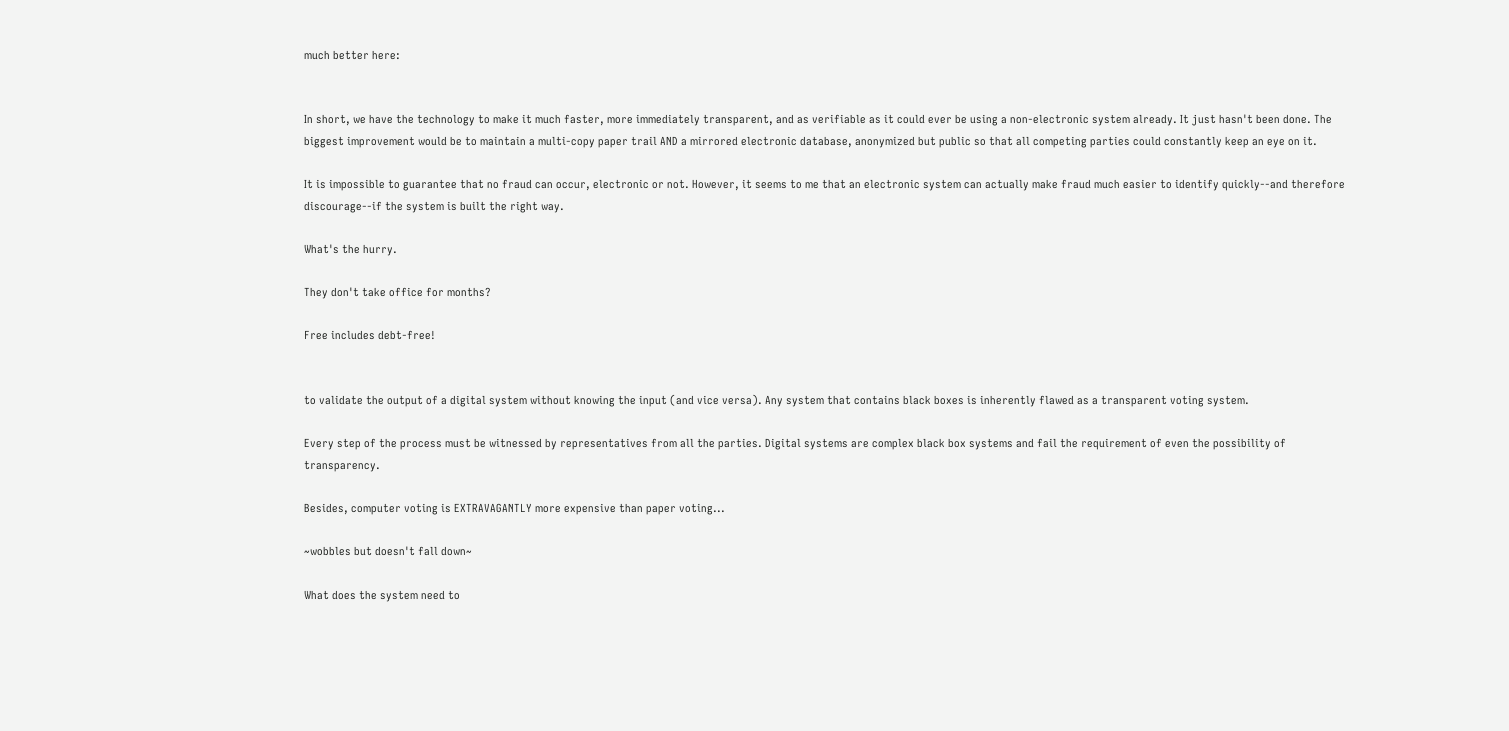much better here:


In short, we have the technology to make it much faster, more immediately transparent, and as verifiable as it could ever be using a non-electronic system already. It just hasn't been done. The biggest improvement would be to maintain a multi-copy paper trail AND a mirrored electronic database, anonymized but public so that all competing parties could constantly keep an eye on it.

It is impossible to guarantee that no fraud can occur, electronic or not. However, it seems to me that an electronic system can actually make fraud much easier to identify quickly--and therefore discourage--if the system is built the right way.

What's the hurry.

They don't take office for months?

Free includes debt-free!


to validate the output of a digital system without knowing the input (and vice versa). Any system that contains black boxes is inherently flawed as a transparent voting system.

Every step of the process must be witnessed by representatives from all the parties. Digital systems are complex black box systems and fail the requirement of even the possibility of transparency.

Besides, computer voting is EXTRAVAGANTLY more expensive than paper voting...

~wobbles but doesn't fall down~

What does the system need to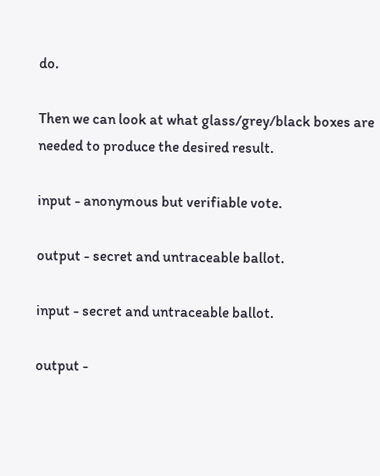do.

Then we can look at what glass/grey/black boxes are needed to produce the desired result.

input - anonymous but verifiable vote.

output - secret and untraceable ballot.

input - secret and untraceable ballot.

output -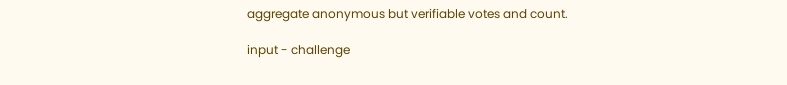aggregate anonymous but verifiable votes and count.

input - challenge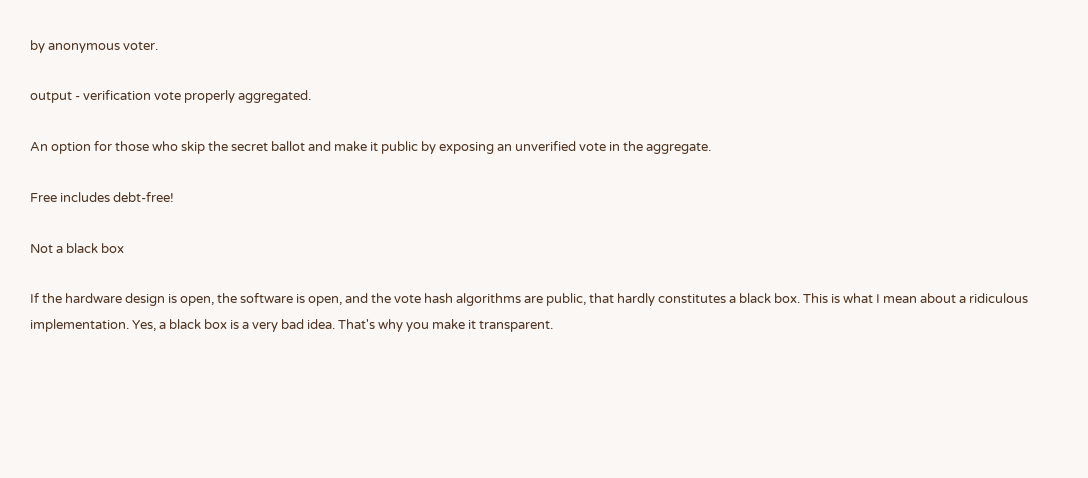by anonymous voter.

output - verification vote properly aggregated.

An option for those who skip the secret ballot and make it public by exposing an unverified vote in the aggregate.

Free includes debt-free!

Not a black box

If the hardware design is open, the software is open, and the vote hash algorithms are public, that hardly constitutes a black box. This is what I mean about a ridiculous implementation. Yes, a black box is a very bad idea. That's why you make it transparent.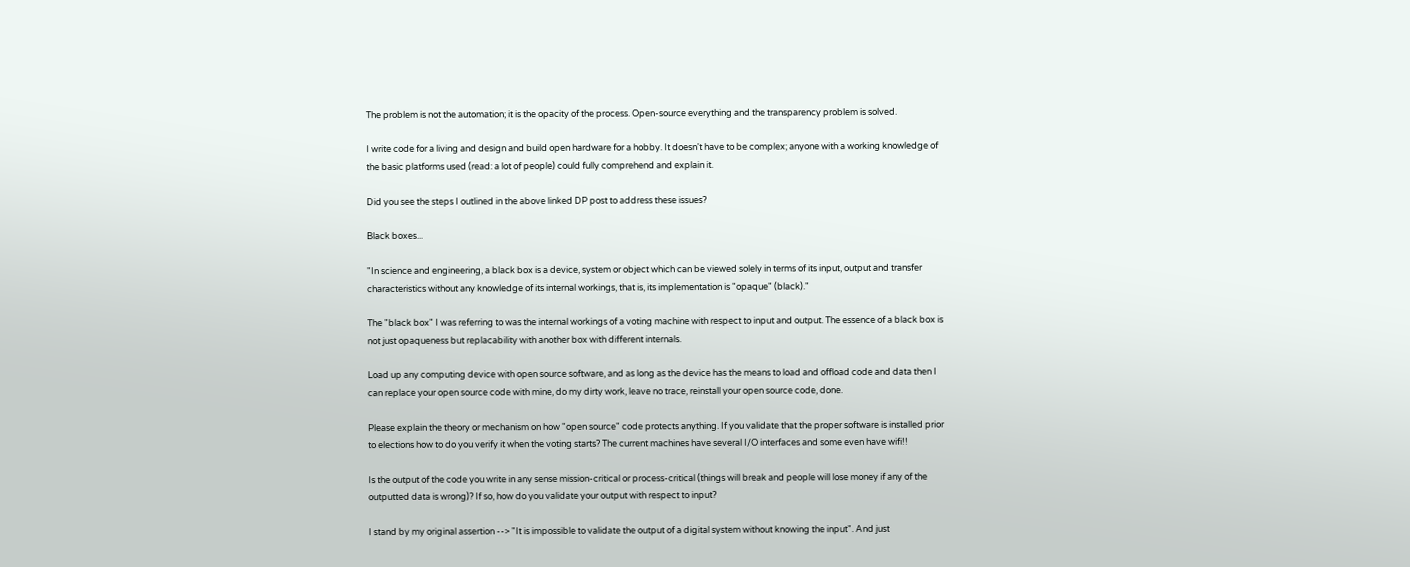The problem is not the automation; it is the opacity of the process. Open-source everything and the transparency problem is solved.

I write code for a living and design and build open hardware for a hobby. It doesn't have to be complex; anyone with a working knowledge of the basic platforms used (read: a lot of people) could fully comprehend and explain it.

Did you see the steps I outlined in the above linked DP post to address these issues?

Black boxes...

"In science and engineering, a black box is a device, system or object which can be viewed solely in terms of its input, output and transfer characteristics without any knowledge of its internal workings, that is, its implementation is "opaque" (black)."

The "black box" I was referring to was the internal workings of a voting machine with respect to input and output. The essence of a black box is not just opaqueness but replacability with another box with different internals.

Load up any computing device with open source software, and as long as the device has the means to load and offload code and data then I can replace your open source code with mine, do my dirty work, leave no trace, reinstall your open source code, done.

Please explain the theory or mechanism on how "open source" code protects anything. If you validate that the proper software is installed prior to elections how to do you verify it when the voting starts? The current machines have several I/O interfaces and some even have wifi!!

Is the output of the code you write in any sense mission-critical or process-critical (things will break and people will lose money if any of the outputted data is wrong)? If so, how do you validate your output with respect to input?

I stand by my original assertion --> "It is impossible to validate the output of a digital system without knowing the input". And just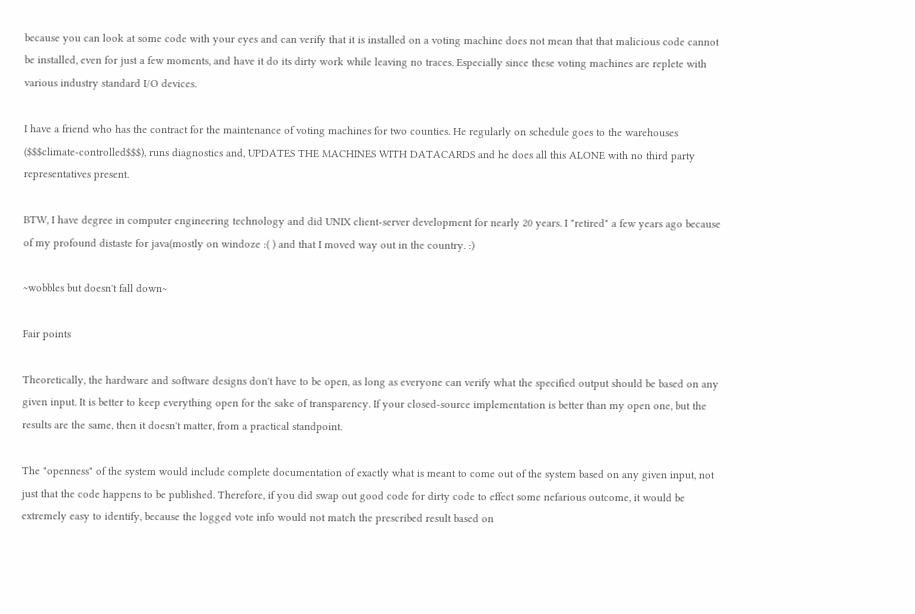because you can look at some code with your eyes and can verify that it is installed on a voting machine does not mean that that malicious code cannot be installed, even for just a few moments, and have it do its dirty work while leaving no traces. Especially since these voting machines are replete with various industry standard I/O devices.

I have a friend who has the contract for the maintenance of voting machines for two counties. He regularly on schedule goes to the warehouses ($$$climate-controlled$$$), runs diagnostics and, UPDATES THE MACHINES WITH DATACARDS and he does all this ALONE with no third party representatives present.

BTW, I have degree in computer engineering technology and did UNIX client-server development for nearly 20 years. I "retired" a few years ago because of my profound distaste for java(mostly on windoze :( ) and that I moved way out in the country. :)

~wobbles but doesn't fall down~

Fair points

Theoretically, the hardware and software designs don't have to be open, as long as everyone can verify what the specified output should be based on any given input. It is better to keep everything open for the sake of transparency. If your closed-source implementation is better than my open one, but the results are the same, then it doesn't matter, from a practical standpoint.

The "openness" of the system would include complete documentation of exactly what is meant to come out of the system based on any given input, not just that the code happens to be published. Therefore, if you did swap out good code for dirty code to effect some nefarious outcome, it would be extremely easy to identify, because the logged vote info would not match the prescribed result based on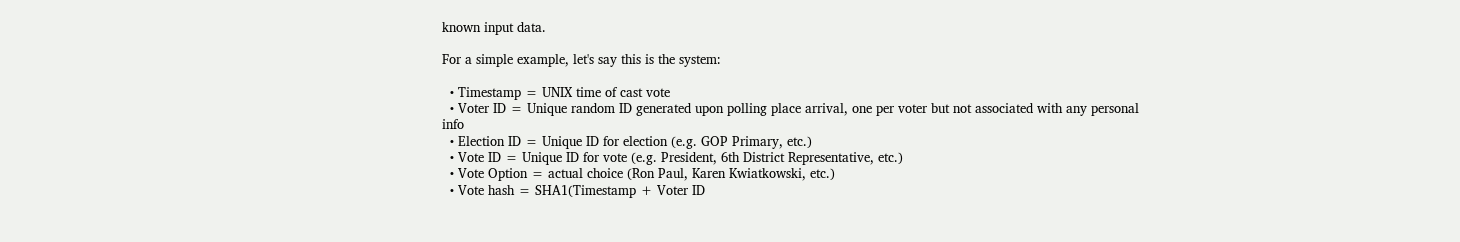known input data.

For a simple example, let's say this is the system:

  • Timestamp = UNIX time of cast vote
  • Voter ID = Unique random ID generated upon polling place arrival, one per voter but not associated with any personal info
  • Election ID = Unique ID for election (e.g. GOP Primary, etc.)
  • Vote ID = Unique ID for vote (e.g. President, 6th District Representative, etc.)
  • Vote Option = actual choice (Ron Paul, Karen Kwiatkowski, etc.)
  • Vote hash = SHA1(Timestamp + Voter ID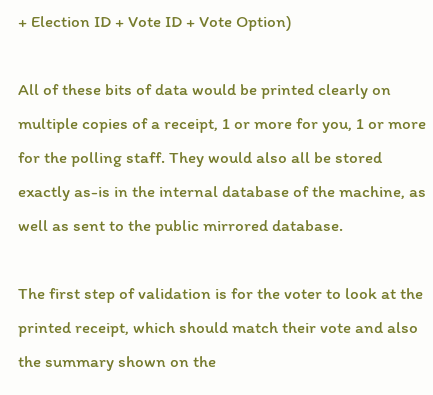+ Election ID + Vote ID + Vote Option)

All of these bits of data would be printed clearly on multiple copies of a receipt, 1 or more for you, 1 or more for the polling staff. They would also all be stored exactly as-is in the internal database of the machine, as well as sent to the public mirrored database.

The first step of validation is for the voter to look at the printed receipt, which should match their vote and also the summary shown on the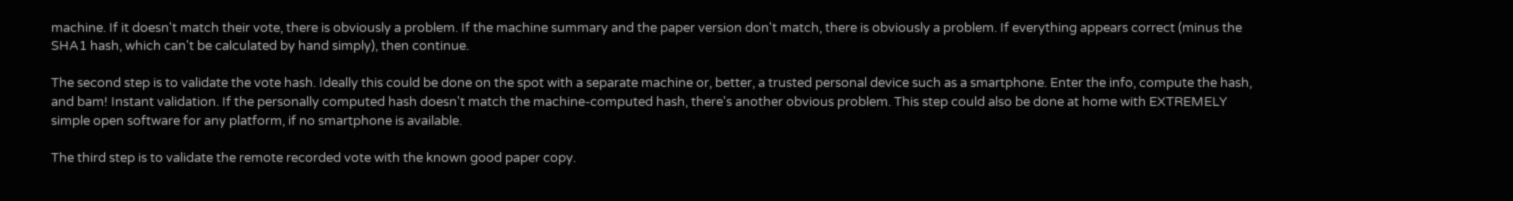machine. If it doesn't match their vote, there is obviously a problem. If the machine summary and the paper version don't match, there is obviously a problem. If everything appears correct (minus the SHA1 hash, which can't be calculated by hand simply), then continue.

The second step is to validate the vote hash. Ideally this could be done on the spot with a separate machine or, better, a trusted personal device such as a smartphone. Enter the info, compute the hash, and bam! Instant validation. If the personally computed hash doesn't match the machine-computed hash, there's another obvious problem. This step could also be done at home with EXTREMELY simple open software for any platform, if no smartphone is available.

The third step is to validate the remote recorded vote with the known good paper copy.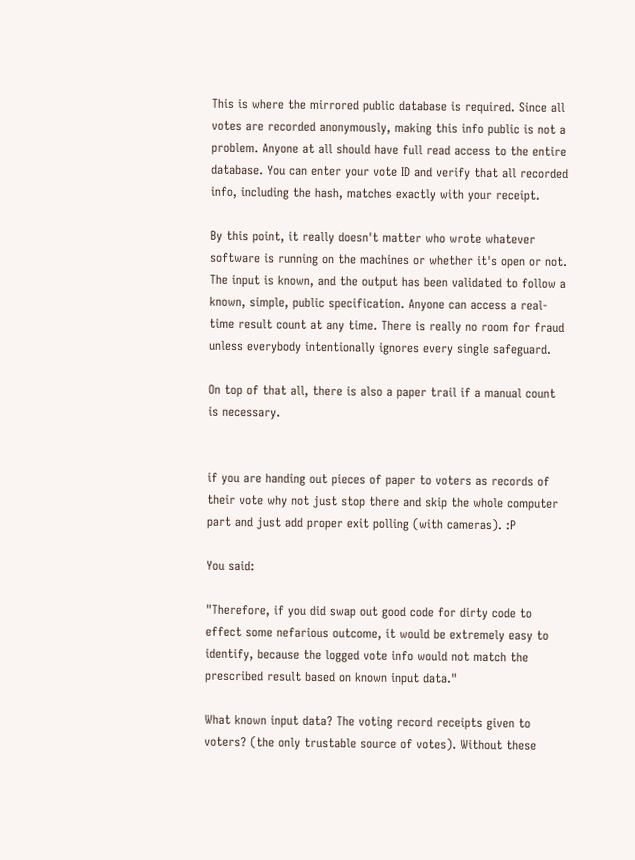This is where the mirrored public database is required. Since all votes are recorded anonymously, making this info public is not a problem. Anyone at all should have full read access to the entire database. You can enter your vote ID and verify that all recorded info, including the hash, matches exactly with your receipt.

By this point, it really doesn't matter who wrote whatever software is running on the machines or whether it's open or not. The input is known, and the output has been validated to follow a known, simple, public specification. Anyone can access a real-time result count at any time. There is really no room for fraud unless everybody intentionally ignores every single safeguard.

On top of that all, there is also a paper trail if a manual count is necessary.


if you are handing out pieces of paper to voters as records of their vote why not just stop there and skip the whole computer part and just add proper exit polling (with cameras). :P

You said:

"Therefore, if you did swap out good code for dirty code to effect some nefarious outcome, it would be extremely easy to identify, because the logged vote info would not match the prescribed result based on known input data."

What known input data? The voting record receipts given to voters? (the only trustable source of votes). Without these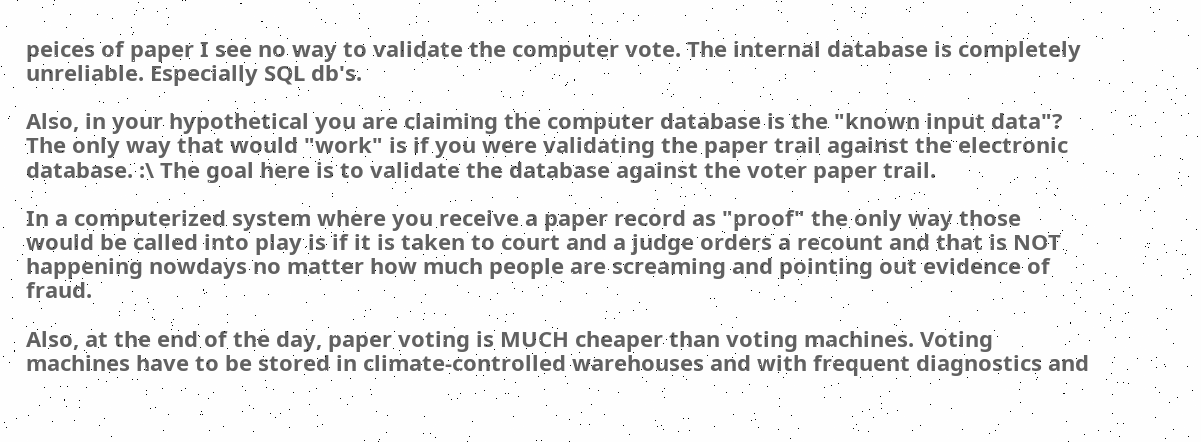peices of paper I see no way to validate the computer vote. The internal database is completely unreliable. Especially SQL db's.

Also, in your hypothetical you are claiming the computer database is the "known input data"? The only way that would "work" is if you were validating the paper trail against the electronic database. :\ The goal here is to validate the database against the voter paper trail.

In a computerized system where you receive a paper record as "proof" the only way those would be called into play is if it is taken to court and a judge orders a recount and that is NOT happening nowdays no matter how much people are screaming and pointing out evidence of fraud.

Also, at the end of the day, paper voting is MUCH cheaper than voting machines. Voting machines have to be stored in climate-controlled warehouses and with frequent diagnostics and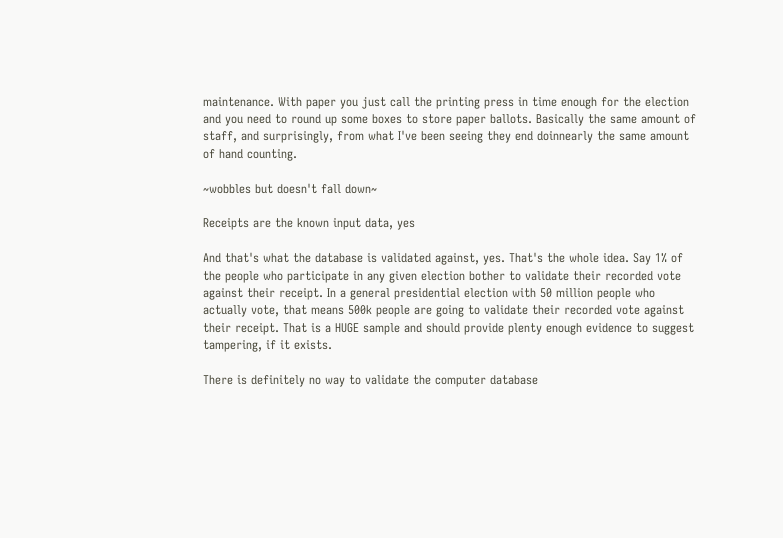maintenance. With paper you just call the printing press in time enough for the election and you need to round up some boxes to store paper ballots. Basically the same amount of staff, and surprisingly, from what I've been seeing they end doinnearly the same amount of hand counting.

~wobbles but doesn't fall down~

Receipts are the known input data, yes

And that's what the database is validated against, yes. That's the whole idea. Say 1% of the people who participate in any given election bother to validate their recorded vote against their receipt. In a general presidential election with 50 million people who actually vote, that means 500k people are going to validate their recorded vote against their receipt. That is a HUGE sample and should provide plenty enough evidence to suggest tampering, if it exists.

There is definitely no way to validate the computer database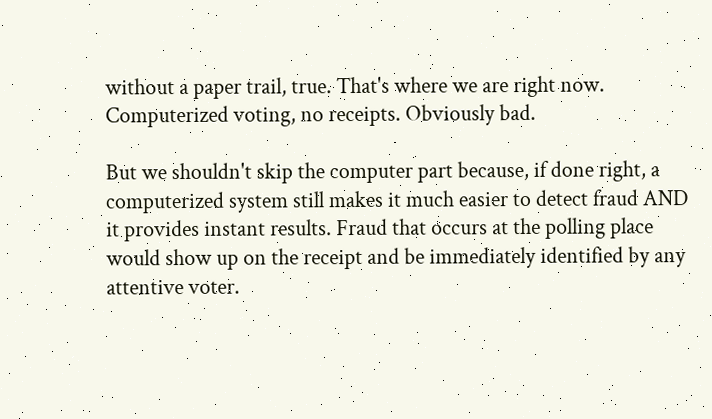without a paper trail, true. That's where we are right now. Computerized voting, no receipts. Obviously bad.

But we shouldn't skip the computer part because, if done right, a computerized system still makes it much easier to detect fraud AND it provides instant results. Fraud that occurs at the polling place would show up on the receipt and be immediately identified by any attentive voter.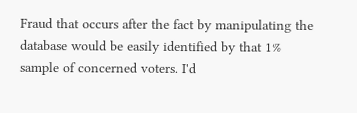Fraud that occurs after the fact by manipulating the database would be easily identified by that 1% sample of concerned voters. I'd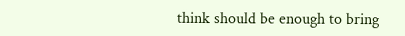think should be enough to bring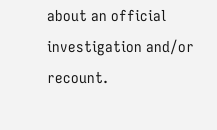about an official investigation and/or recount.